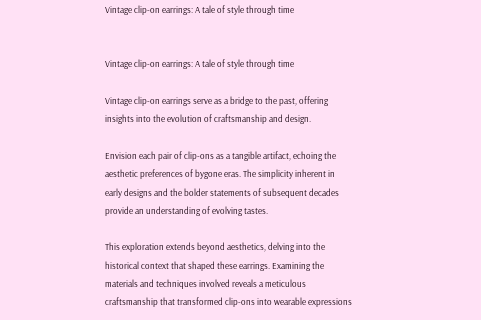Vintage clip-on earrings: A tale of style through time


Vintage clip-on earrings: A tale of style through time

Vintage clip-on earrings serve as a bridge to the past, offering insights into the evolution of craftsmanship and design.

Envision each pair of clip-ons as a tangible artifact, echoing the aesthetic preferences of bygone eras. The simplicity inherent in early designs and the bolder statements of subsequent decades provide an understanding of evolving tastes.

This exploration extends beyond aesthetics, delving into the historical context that shaped these earrings. Examining the materials and techniques involved reveals a meticulous craftsmanship that transformed clip-ons into wearable expressions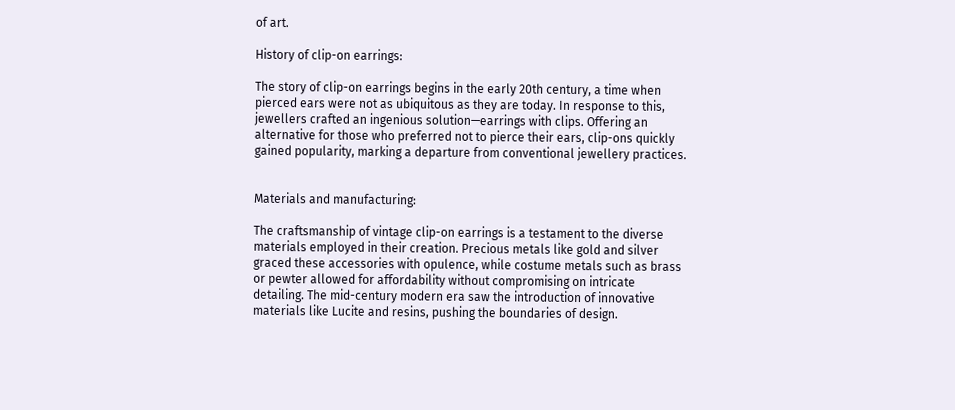of art.

History of clip-on earrings:

The story of clip-on earrings begins in the early 20th century, a time when pierced ears were not as ubiquitous as they are today. In response to this, jewellers crafted an ingenious solution—earrings with clips. Offering an alternative for those who preferred not to pierce their ears, clip-ons quickly gained popularity, marking a departure from conventional jewellery practices.


Materials and manufacturing:

The craftsmanship of vintage clip-on earrings is a testament to the diverse materials employed in their creation. Precious metals like gold and silver graced these accessories with opulence, while costume metals such as brass or pewter allowed for affordability without compromising on intricate detailing. The mid-century modern era saw the introduction of innovative materials like Lucite and resins, pushing the boundaries of design.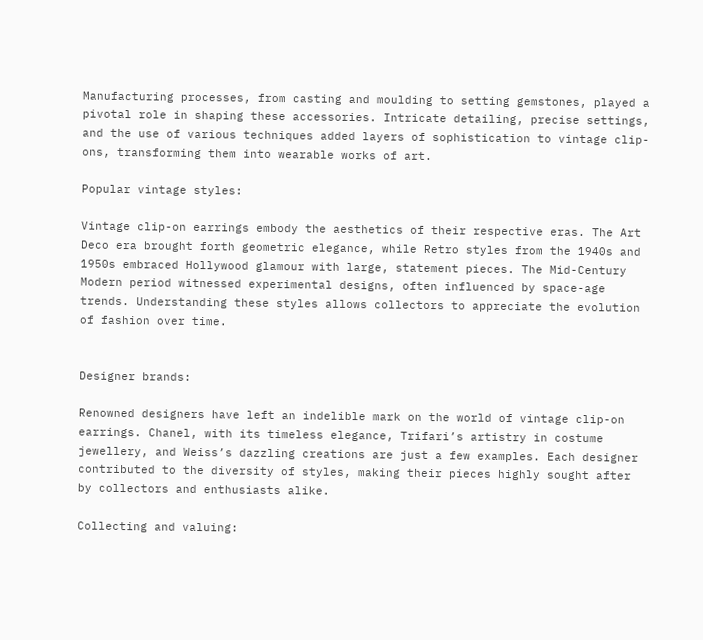Manufacturing processes, from casting and moulding to setting gemstones, played a pivotal role in shaping these accessories. Intricate detailing, precise settings, and the use of various techniques added layers of sophistication to vintage clip-ons, transforming them into wearable works of art.

Popular vintage styles:

Vintage clip-on earrings embody the aesthetics of their respective eras. The Art Deco era brought forth geometric elegance, while Retro styles from the 1940s and 1950s embraced Hollywood glamour with large, statement pieces. The Mid-Century Modern period witnessed experimental designs, often influenced by space-age trends. Understanding these styles allows collectors to appreciate the evolution of fashion over time.


Designer brands:

Renowned designers have left an indelible mark on the world of vintage clip-on earrings. Chanel, with its timeless elegance, Trifari’s artistry in costume jewellery, and Weiss’s dazzling creations are just a few examples. Each designer contributed to the diversity of styles, making their pieces highly sought after by collectors and enthusiasts alike.

Collecting and valuing: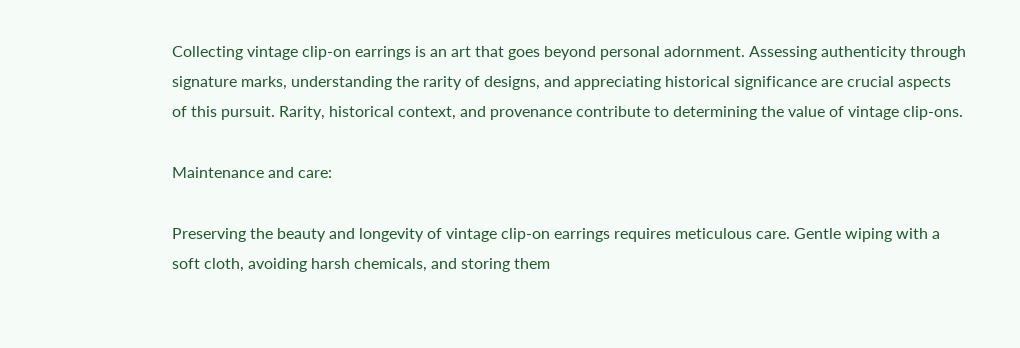Collecting vintage clip-on earrings is an art that goes beyond personal adornment. Assessing authenticity through signature marks, understanding the rarity of designs, and appreciating historical significance are crucial aspects of this pursuit. Rarity, historical context, and provenance contribute to determining the value of vintage clip-ons.

Maintenance and care:

Preserving the beauty and longevity of vintage clip-on earrings requires meticulous care. Gentle wiping with a soft cloth, avoiding harsh chemicals, and storing them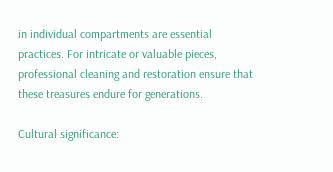in individual compartments are essential practices. For intricate or valuable pieces, professional cleaning and restoration ensure that these treasures endure for generations.

Cultural significance: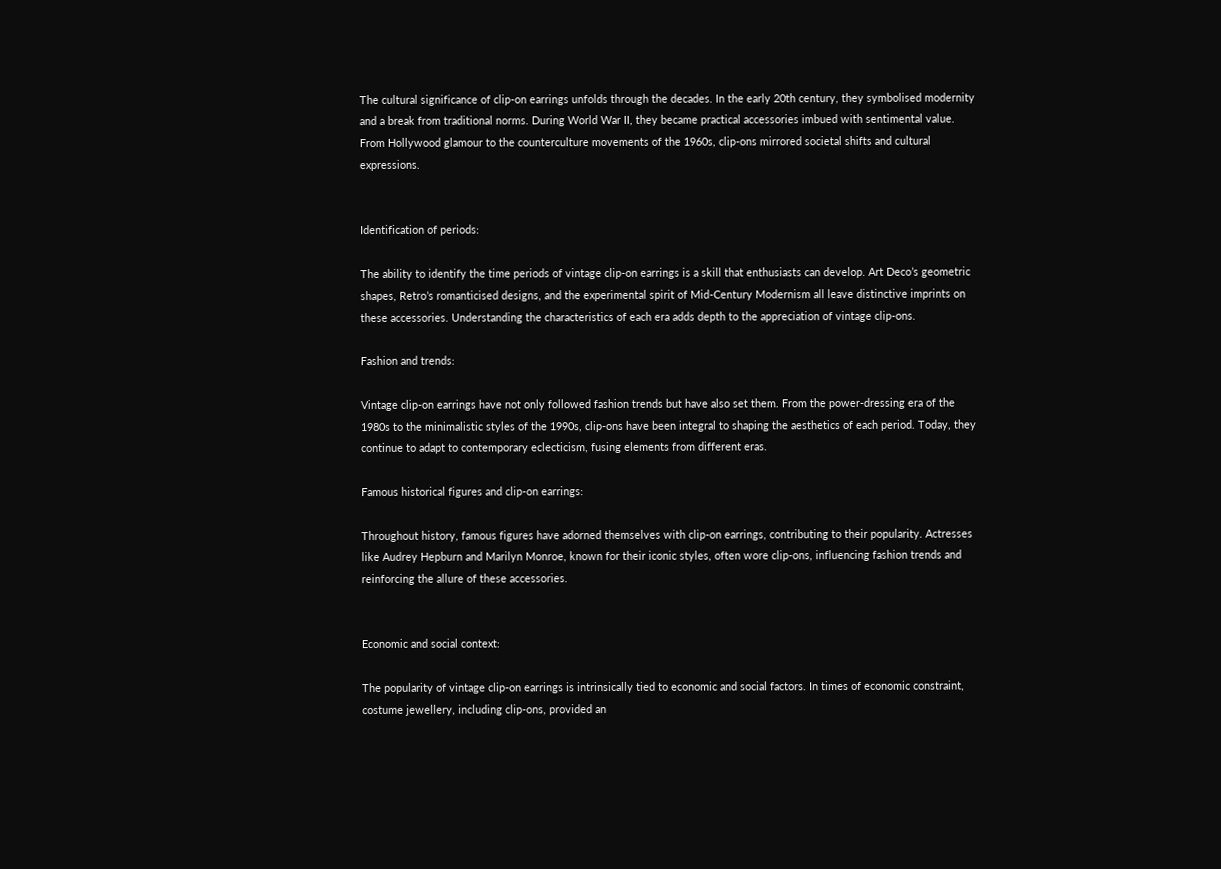The cultural significance of clip-on earrings unfolds through the decades. In the early 20th century, they symbolised modernity and a break from traditional norms. During World War II, they became practical accessories imbued with sentimental value. From Hollywood glamour to the counterculture movements of the 1960s, clip-ons mirrored societal shifts and cultural expressions.


Identification of periods:

The ability to identify the time periods of vintage clip-on earrings is a skill that enthusiasts can develop. Art Deco’s geometric shapes, Retro’s romanticised designs, and the experimental spirit of Mid-Century Modernism all leave distinctive imprints on these accessories. Understanding the characteristics of each era adds depth to the appreciation of vintage clip-ons.

Fashion and trends:

Vintage clip-on earrings have not only followed fashion trends but have also set them. From the power-dressing era of the 1980s to the minimalistic styles of the 1990s, clip-ons have been integral to shaping the aesthetics of each period. Today, they continue to adapt to contemporary eclecticism, fusing elements from different eras.

Famous historical figures and clip-on earrings:

Throughout history, famous figures have adorned themselves with clip-on earrings, contributing to their popularity. Actresses like Audrey Hepburn and Marilyn Monroe, known for their iconic styles, often wore clip-ons, influencing fashion trends and reinforcing the allure of these accessories.


Economic and social context:

The popularity of vintage clip-on earrings is intrinsically tied to economic and social factors. In times of economic constraint, costume jewellery, including clip-ons, provided an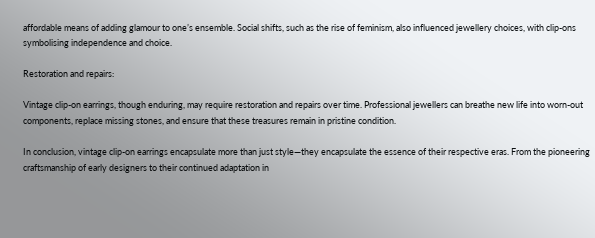affordable means of adding glamour to one’s ensemble. Social shifts, such as the rise of feminism, also influenced jewellery choices, with clip-ons symbolising independence and choice.

Restoration and repairs:

Vintage clip-on earrings, though enduring, may require restoration and repairs over time. Professional jewellers can breathe new life into worn-out components, replace missing stones, and ensure that these treasures remain in pristine condition.

In conclusion, vintage clip-on earrings encapsulate more than just style—they encapsulate the essence of their respective eras. From the pioneering craftsmanship of early designers to their continued adaptation in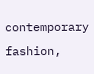contemporary fashion,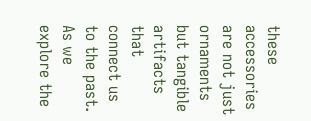these accessories are not just ornaments but tangible artifacts that connect us to the past. As we explore the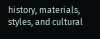history, materials, styles, and cultural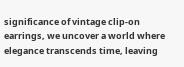significance of vintage clip-on earrings, we uncover a world where elegance transcends time, leaving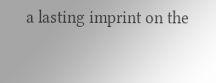a lasting imprint on the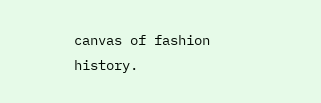canvas of fashion history.